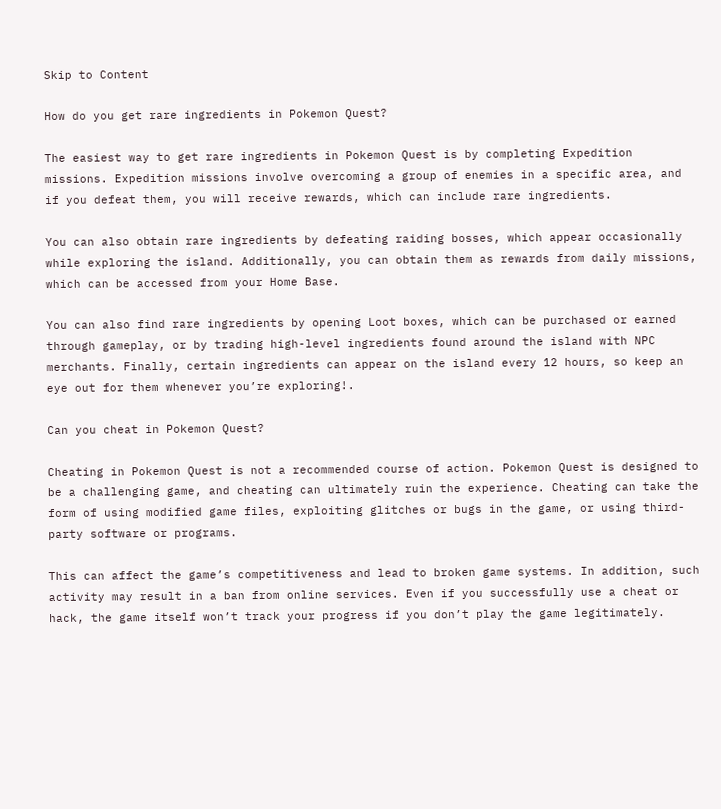Skip to Content

How do you get rare ingredients in Pokemon Quest?

The easiest way to get rare ingredients in Pokemon Quest is by completing Expedition missions. Expedition missions involve overcoming a group of enemies in a specific area, and if you defeat them, you will receive rewards, which can include rare ingredients.

You can also obtain rare ingredients by defeating raiding bosses, which appear occasionally while exploring the island. Additionally, you can obtain them as rewards from daily missions, which can be accessed from your Home Base.

You can also find rare ingredients by opening Loot boxes, which can be purchased or earned through gameplay, or by trading high-level ingredients found around the island with NPC merchants. Finally, certain ingredients can appear on the island every 12 hours, so keep an eye out for them whenever you’re exploring!.

Can you cheat in Pokemon Quest?

Cheating in Pokemon Quest is not a recommended course of action. Pokemon Quest is designed to be a challenging game, and cheating can ultimately ruin the experience. Cheating can take the form of using modified game files, exploiting glitches or bugs in the game, or using third-party software or programs.

This can affect the game’s competitiveness and lead to broken game systems. In addition, such activity may result in a ban from online services. Even if you successfully use a cheat or hack, the game itself won’t track your progress if you don’t play the game legitimately.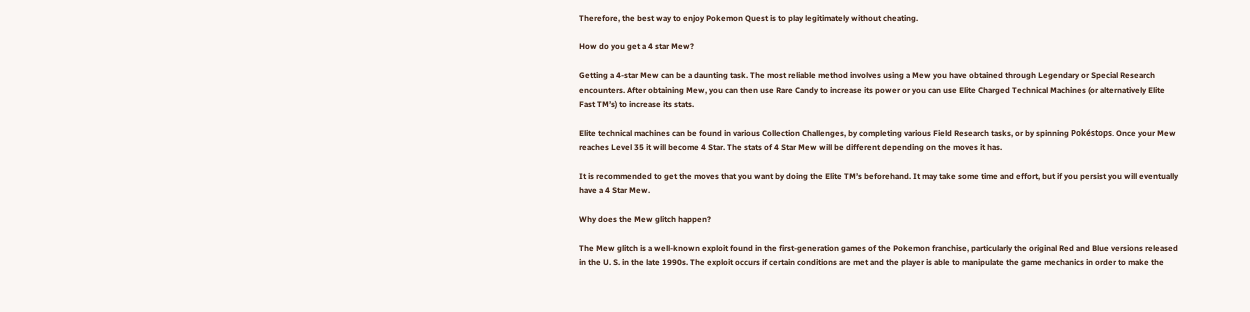Therefore, the best way to enjoy Pokemon Quest is to play legitimately without cheating.

How do you get a 4 star Mew?

Getting a 4-star Mew can be a daunting task. The most reliable method involves using a Mew you have obtained through Legendary or Special Research encounters. After obtaining Mew, you can then use Rare Candy to increase its power or you can use Elite Charged Technical Machines (or alternatively Elite Fast TM’s) to increase its stats.

Elite technical machines can be found in various Collection Challenges, by completing various Field Research tasks, or by spinning Pokéstops. Once your Mew reaches Level 35 it will become 4 Star. The stats of 4 Star Mew will be different depending on the moves it has.

It is recommended to get the moves that you want by doing the Elite TM’s beforehand. It may take some time and effort, but if you persist you will eventually have a 4 Star Mew.

Why does the Mew glitch happen?

The Mew glitch is a well-known exploit found in the first-generation games of the Pokemon franchise, particularly the original Red and Blue versions released in the U. S. in the late 1990s. The exploit occurs if certain conditions are met and the player is able to manipulate the game mechanics in order to make the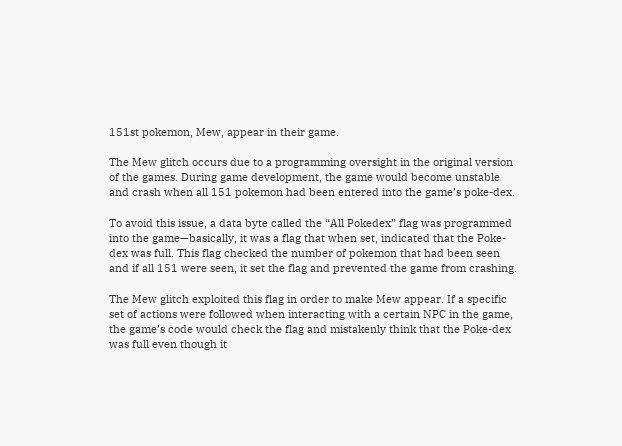151st pokemon, Mew, appear in their game.

The Mew glitch occurs due to a programming oversight in the original version of the games. During game development, the game would become unstable and crash when all 151 pokemon had been entered into the game’s poke-dex.

To avoid this issue, a data byte called the “All Pokedex” flag was programmed into the game—basically, it was a flag that when set, indicated that the Poke-dex was full. This flag checked the number of pokemon that had been seen and if all 151 were seen, it set the flag and prevented the game from crashing.

The Mew glitch exploited this flag in order to make Mew appear. If a specific set of actions were followed when interacting with a certain NPC in the game, the game’s code would check the flag and mistakenly think that the Poke-dex was full even though it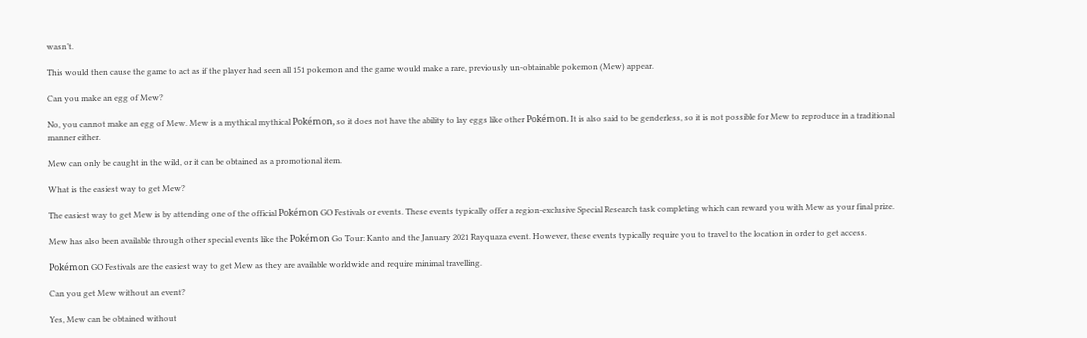wasn’t.

This would then cause the game to act as if the player had seen all 151 pokemon and the game would make a rare, previously un-obtainable pokemon (Mew) appear.

Can you make an egg of Mew?

No, you cannot make an egg of Mew. Mew is a mythical mythical Pokémon, so it does not have the ability to lay eggs like other Pokémon. It is also said to be genderless, so it is not possible for Mew to reproduce in a traditional manner either.

Mew can only be caught in the wild, or it can be obtained as a promotional item.

What is the easiest way to get Mew?

The easiest way to get Mew is by attending one of the official Pokémon GO Festivals or events. These events typically offer a region-exclusive Special Research task completing which can reward you with Mew as your final prize.

Mew has also been available through other special events like the Pokémon Go Tour: Kanto and the January 2021 Rayquaza event. However, these events typically require you to travel to the location in order to get access.

Pokémon GO Festivals are the easiest way to get Mew as they are available worldwide and require minimal travelling.

Can you get Mew without an event?

Yes, Mew can be obtained without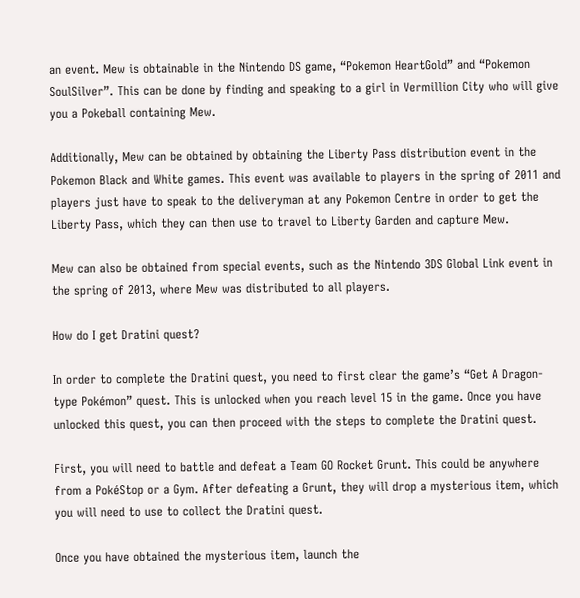an event. Mew is obtainable in the Nintendo DS game, “Pokemon HeartGold” and “Pokemon SoulSilver”. This can be done by finding and speaking to a girl in Vermillion City who will give you a Pokeball containing Mew.

Additionally, Mew can be obtained by obtaining the Liberty Pass distribution event in the Pokemon Black and White games. This event was available to players in the spring of 2011 and players just have to speak to the deliveryman at any Pokemon Centre in order to get the Liberty Pass, which they can then use to travel to Liberty Garden and capture Mew.

Mew can also be obtained from special events, such as the Nintendo 3DS Global Link event in the spring of 2013, where Mew was distributed to all players.

How do I get Dratini quest?

In order to complete the Dratini quest, you need to first clear the game’s “Get A Dragon-type Pokémon” quest. This is unlocked when you reach level 15 in the game. Once you have unlocked this quest, you can then proceed with the steps to complete the Dratini quest.

First, you will need to battle and defeat a Team GO Rocket Grunt. This could be anywhere from a PokéStop or a Gym. After defeating a Grunt, they will drop a mysterious item, which you will need to use to collect the Dratini quest.

Once you have obtained the mysterious item, launch the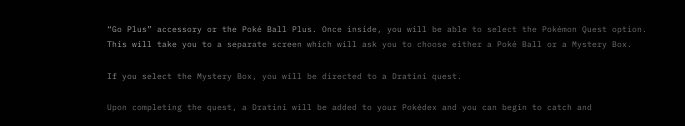“Go Plus” accessory or the Poké Ball Plus. Once inside, you will be able to select the Pokémon Quest option. This will take you to a separate screen which will ask you to choose either a Poké Ball or a Mystery Box.

If you select the Mystery Box, you will be directed to a Dratini quest.

Upon completing the quest, a Dratini will be added to your Pokédex and you can begin to catch and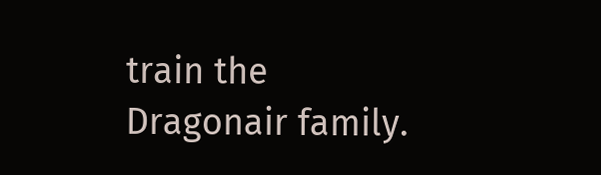train the Dragonair family.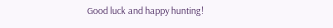Good luck and happy hunting!